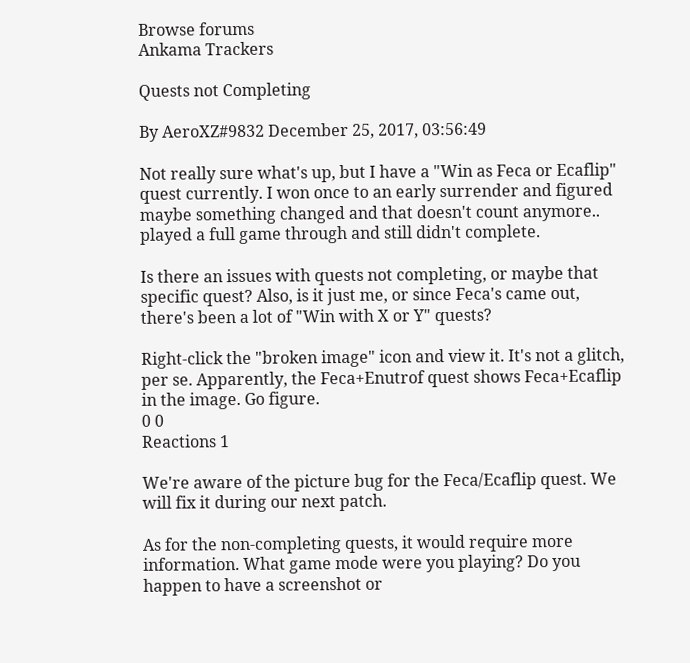Browse forums
Ankama Trackers

Quests not Completing

By AeroXZ#9832 December 25, 2017, 03:56:49

Not really sure what's up, but I have a "Win as Feca or Ecaflip" quest currently. I won once to an early surrender and figured maybe something changed and that doesn't count anymore.. played a full game through and still didn't complete.

Is there an issues with quests not completing, or maybe that specific quest? Also, is it just me, or since Feca's came out, there's been a lot of "Win with X or Y" quests?

Right-click the "broken image" icon and view it. It's not a glitch, per se. Apparently, the Feca+Enutrof quest shows Feca+Ecaflip in the image. Go figure.
0 0
Reactions 1

We're aware of the picture bug for the Feca/Ecaflip quest. We will fix it during our next patch.

As for the non-completing quests, it would require more information. What game mode were you playing? Do you happen to have a screenshot or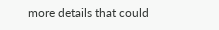more details that could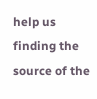help us finding the source of the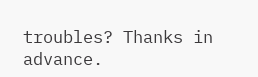troubles? Thanks in advance.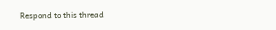Respond to this thread